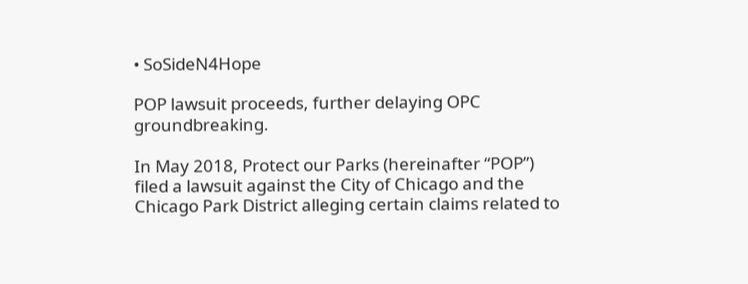• SoSideN4Hope

POP lawsuit proceeds, further delaying OPC groundbreaking.

In May 2018, Protect our Parks (hereinafter “POP”) filed a lawsuit against the City of Chicago and the Chicago Park District alleging certain claims related to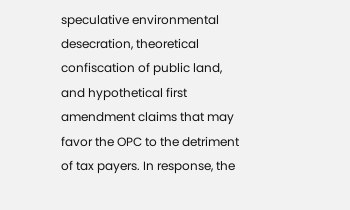speculative environmental desecration, theoretical confiscation of public land, and hypothetical first amendment claims that may favor the OPC to the detriment of tax payers. In response, the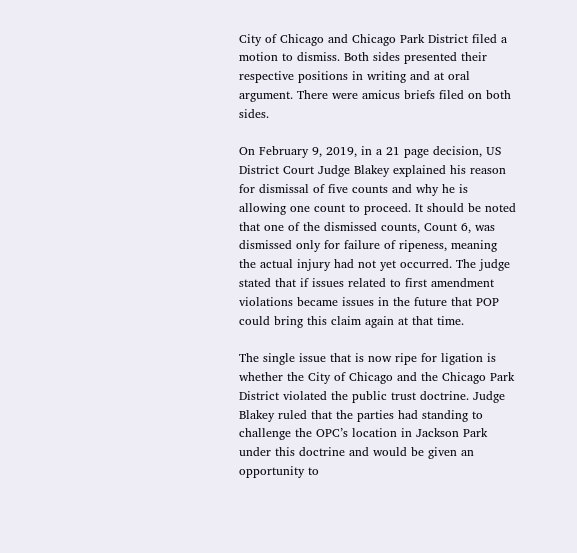City of Chicago and Chicago Park District filed a motion to dismiss. Both sides presented their respective positions in writing and at oral argument. There were amicus briefs filed on both sides.

On February 9, 2019, in a 21 page decision, US District Court Judge Blakey explained his reason for dismissal of five counts and why he is allowing one count to proceed. It should be noted that one of the dismissed counts, Count 6, was dismissed only for failure of ripeness, meaning the actual injury had not yet occurred. The judge stated that if issues related to first amendment violations became issues in the future that POP could bring this claim again at that time.

The single issue that is now ripe for ligation is whether the City of Chicago and the Chicago Park District violated the public trust doctrine. Judge Blakey ruled that the parties had standing to challenge the OPC’s location in Jackson Park under this doctrine and would be given an opportunity to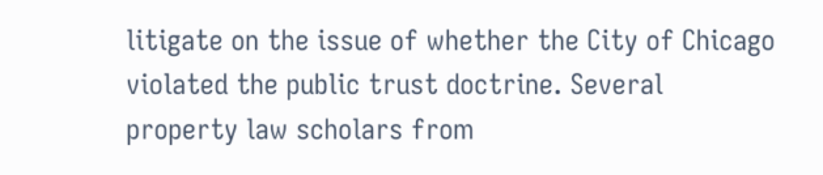litigate on the issue of whether the City of Chicago violated the public trust doctrine. Several property law scholars from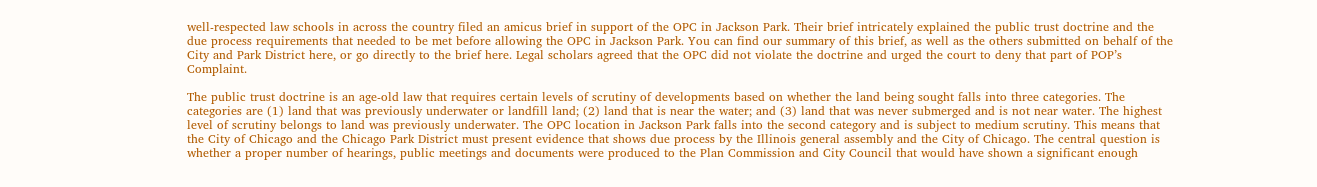well-respected law schools in across the country filed an amicus brief in support of the OPC in Jackson Park. Their brief intricately explained the public trust doctrine and the due process requirements that needed to be met before allowing the OPC in Jackson Park. You can find our summary of this brief, as well as the others submitted on behalf of the City and Park District here, or go directly to the brief here. Legal scholars agreed that the OPC did not violate the doctrine and urged the court to deny that part of POP’s Complaint.

The public trust doctrine is an age-old law that requires certain levels of scrutiny of developments based on whether the land being sought falls into three categories. The categories are (1) land that was previously underwater or landfill land; (2) land that is near the water; and (3) land that was never submerged and is not near water. The highest level of scrutiny belongs to land was previously underwater. The OPC location in Jackson Park falls into the second category and is subject to medium scrutiny. This means that the City of Chicago and the Chicago Park District must present evidence that shows due process by the Illinois general assembly and the City of Chicago. The central question is whether a proper number of hearings, public meetings and documents were produced to the Plan Commission and City Council that would have shown a significant enough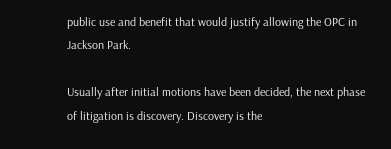public use and benefit that would justify allowing the OPC in Jackson Park.

Usually after initial motions have been decided, the next phase of litigation is discovery. Discovery is the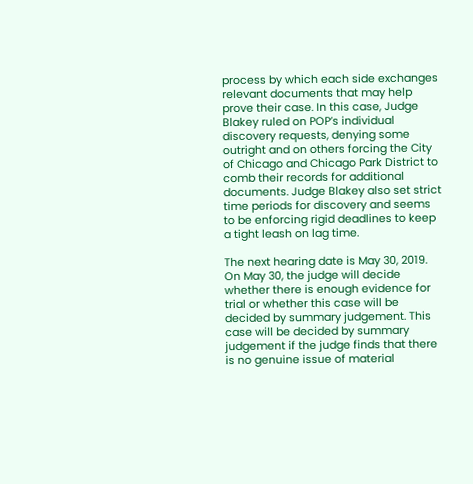process by which each side exchanges relevant documents that may help prove their case. In this case, Judge Blakey ruled on POP’s individual discovery requests, denying some outright and on others forcing the City of Chicago and Chicago Park District to comb their records for additional documents. Judge Blakey also set strict time periods for discovery and seems to be enforcing rigid deadlines to keep a tight leash on lag time.

The next hearing date is May 30, 2019. On May 30, the judge will decide whether there is enough evidence for trial or whether this case will be decided by summary judgement. This case will be decided by summary judgement if the judge finds that there is no genuine issue of material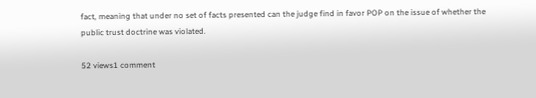fact, meaning that under no set of facts presented can the judge find in favor POP on the issue of whether the public trust doctrine was violated.

52 views1 comment